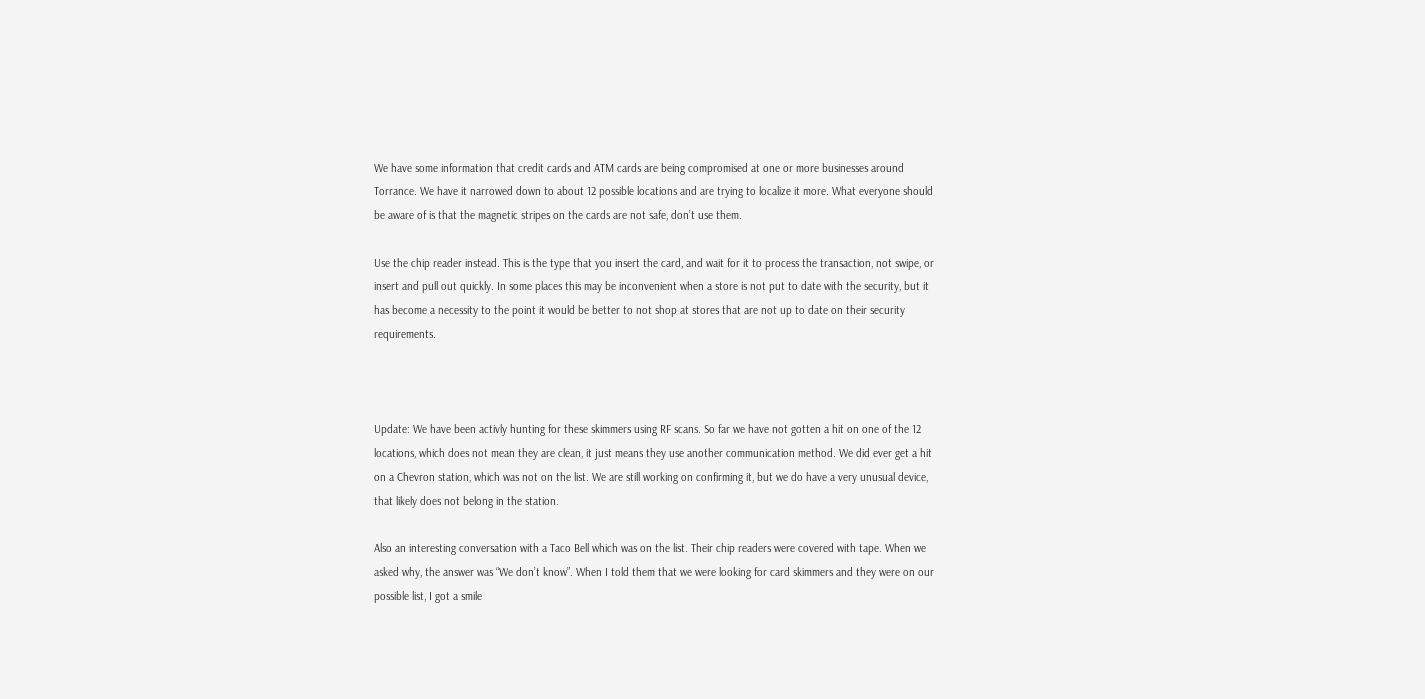We have some information that credit cards and ATM cards are being compromised at one or more businesses around Torrance. We have it narrowed down to about 12 possible locations and are trying to localize it more. What everyone should be aware of is that the magnetic stripes on the cards are not safe, don’t use them.

Use the chip reader instead. This is the type that you insert the card, and wait for it to process the transaction, not swipe, or insert and pull out quickly. In some places this may be inconvenient when a store is not put to date with the security, but it has become a necessity to the point it would be better to not shop at stores that are not up to date on their security requirements.



Update: We have been activly hunting for these skimmers using RF scans. So far we have not gotten a hit on one of the 12 locations, which does not mean they are clean, it just means they use another communication method. We did ever get a hit on a Chevron station, which was not on the list. We are still working on confirming it, but we do have a very unusual device, that likely does not belong in the station.

Also an interesting conversation with a Taco Bell which was on the list. Their chip readers were covered with tape. When we asked why, the answer was “We don’t know”. When I told them that we were looking for card skimmers and they were on our possible list, I got a smile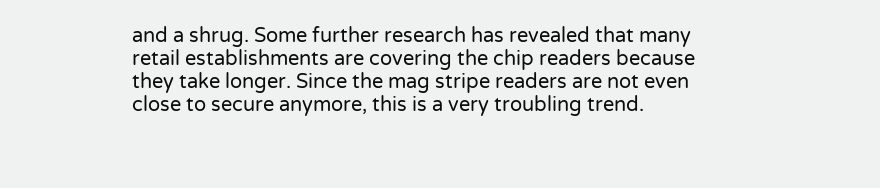and a shrug. Some further research has revealed that many retail establishments are covering the chip readers because they take longer. Since the mag stripe readers are not even close to secure anymore, this is a very troubling trend.